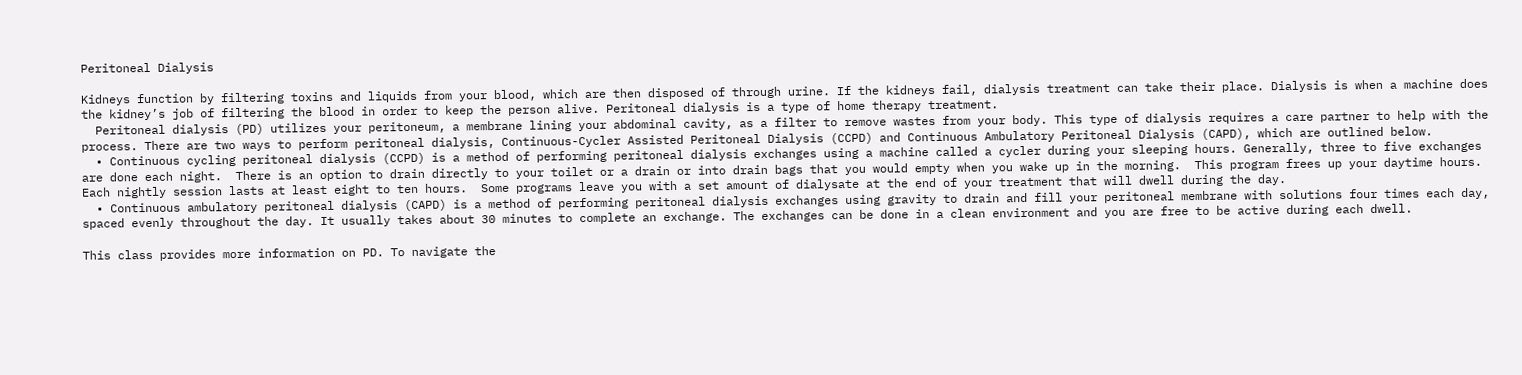Peritoneal Dialysis

Kidneys function by filtering toxins and liquids from your blood, which are then disposed of through urine. If the kidneys fail, dialysis treatment can take their place. Dialysis is when a machine does the kidney’s job of filtering the blood in order to keep the person alive. Peritoneal dialysis is a type of home therapy treatment.
  Peritoneal dialysis (PD) utilizes your peritoneum, a membrane lining your abdominal cavity, as a filter to remove wastes from your body. This type of dialysis requires a care partner to help with the process. There are two ways to perform peritoneal dialysis, Continuous-Cycler Assisted Peritoneal Dialysis (CCPD) and Continuous Ambulatory Peritoneal Dialysis (CAPD), which are outlined below.
  • Continuous cycling peritoneal dialysis (CCPD) is a method of performing peritoneal dialysis exchanges using a machine called a cycler during your sleeping hours. Generally, three to five exchanges are done each night.  There is an option to drain directly to your toilet or a drain or into drain bags that you would empty when you wake up in the morning.  This program frees up your daytime hours.  Each nightly session lasts at least eight to ten hours.  Some programs leave you with a set amount of dialysate at the end of your treatment that will dwell during the day.
  • Continuous ambulatory peritoneal dialysis (CAPD) is a method of performing peritoneal dialysis exchanges using gravity to drain and fill your peritoneal membrane with solutions four times each day, spaced evenly throughout the day. It usually takes about 30 minutes to complete an exchange. The exchanges can be done in a clean environment and you are free to be active during each dwell.

This class provides more information on PD. To navigate the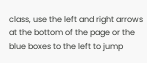class, use the left and right arrows at the bottom of the page or the blue boxes to the left to jump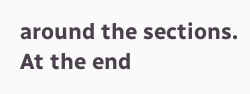around the sections. At the end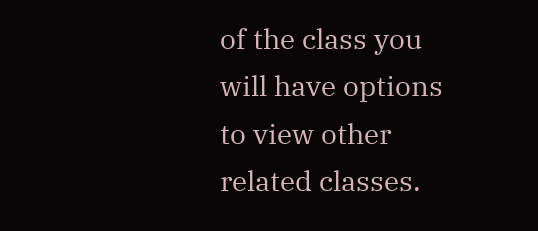of the class you will have options to view other related classes.